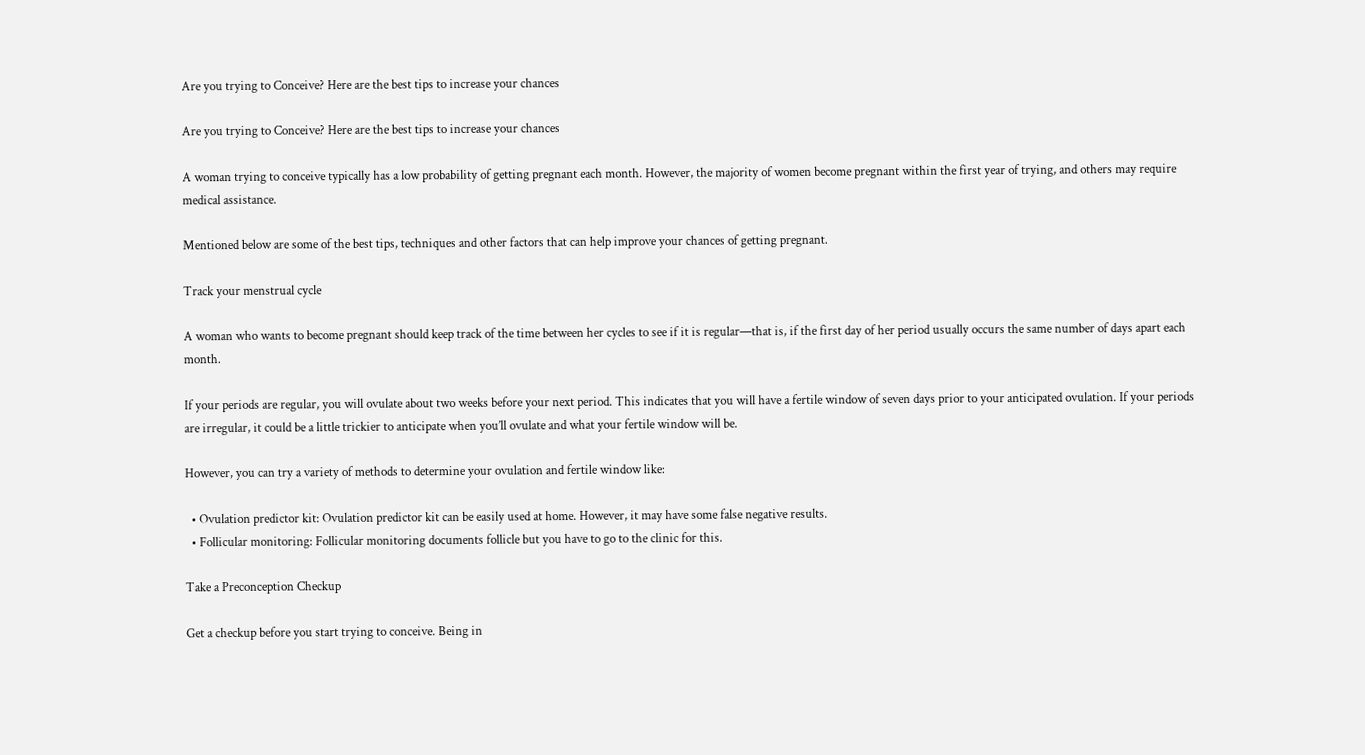Are you trying to Conceive? Here are the best tips to increase your chances

Are you trying to Conceive? Here are the best tips to increase your chances

A woman trying to conceive typically has a low probability of getting pregnant each month. However, the majority of women become pregnant within the first year of trying, and others may require medical assistance.

Mentioned below are some of the best tips, techniques and other factors that can help improve your chances of getting pregnant.

Track your menstrual cycle

A woman who wants to become pregnant should keep track of the time between her cycles to see if it is regular—that is, if the first day of her period usually occurs the same number of days apart each month.

If your periods are regular, you will ovulate about two weeks before your next period. This indicates that you will have a fertile window of seven days prior to your anticipated ovulation. If your periods are irregular, it could be a little trickier to anticipate when you’ll ovulate and what your fertile window will be.

However, you can try a variety of methods to determine your ovulation and fertile window like:

  • Ovulation predictor kit: Ovulation predictor kit can be easily used at home. However, it may have some false negative results.
  • Follicular monitoring: Follicular monitoring documents follicle but you have to go to the clinic for this.

Take a Preconception Checkup

Get a checkup before you start trying to conceive. Being in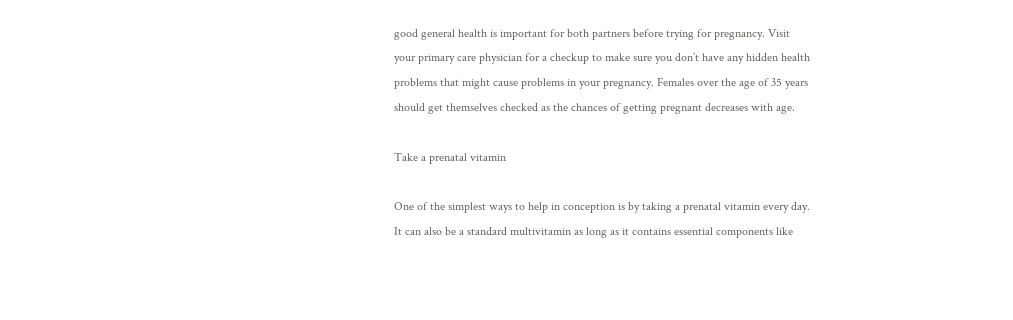good general health is important for both partners before trying for pregnancy. Visit your primary care physician for a checkup to make sure you don’t have any hidden health problems that might cause problems in your pregnancy. Females over the age of 35 years should get themselves checked as the chances of getting pregnant decreases with age.

Take a prenatal vitamin

One of the simplest ways to help in conception is by taking a prenatal vitamin every day. It can also be a standard multivitamin as long as it contains essential components like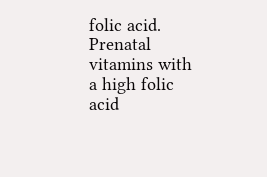folic acid. Prenatal vitamins with a high folic acid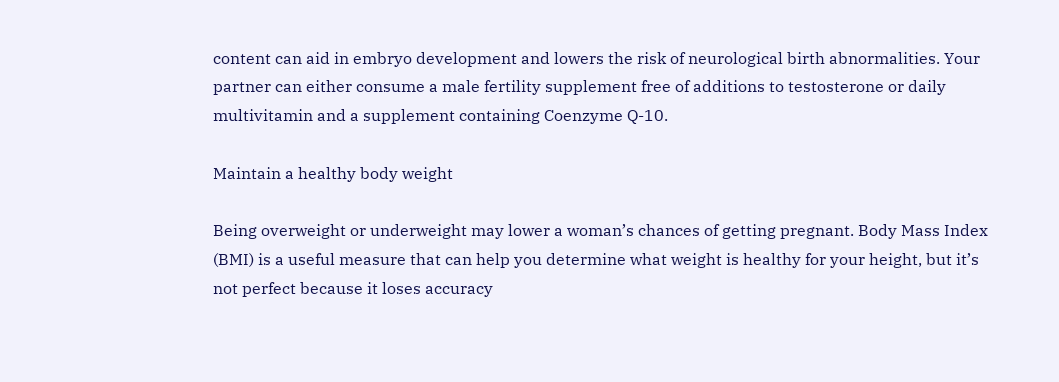content can aid in embryo development and lowers the risk of neurological birth abnormalities. Your partner can either consume a male fertility supplement free of additions to testosterone or daily multivitamin and a supplement containing Coenzyme Q-10.

Maintain a healthy body weight

Being overweight or underweight may lower a woman’s chances of getting pregnant. Body Mass Index (BMI) is a useful measure that can help you determine what weight is healthy for your height, but it’s not perfect because it loses accuracy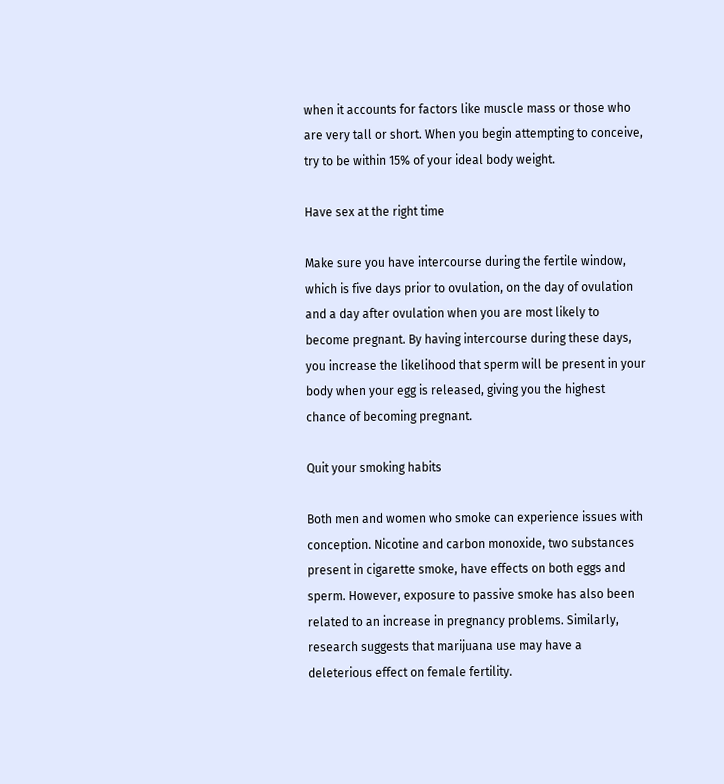when it accounts for factors like muscle mass or those who are very tall or short. When you begin attempting to conceive, try to be within 15% of your ideal body weight.

Have sex at the right time

Make sure you have intercourse during the fertile window, which is five days prior to ovulation, on the day of ovulation and a day after ovulation when you are most likely to become pregnant. By having intercourse during these days, you increase the likelihood that sperm will be present in your body when your egg is released, giving you the highest chance of becoming pregnant.

Quit your smoking habits

Both men and women who smoke can experience issues with conception. Nicotine and carbon monoxide, two substances present in cigarette smoke, have effects on both eggs and sperm. However, exposure to passive smoke has also been related to an increase in pregnancy problems. Similarly, research suggests that marijuana use may have a deleterious effect on female fertility.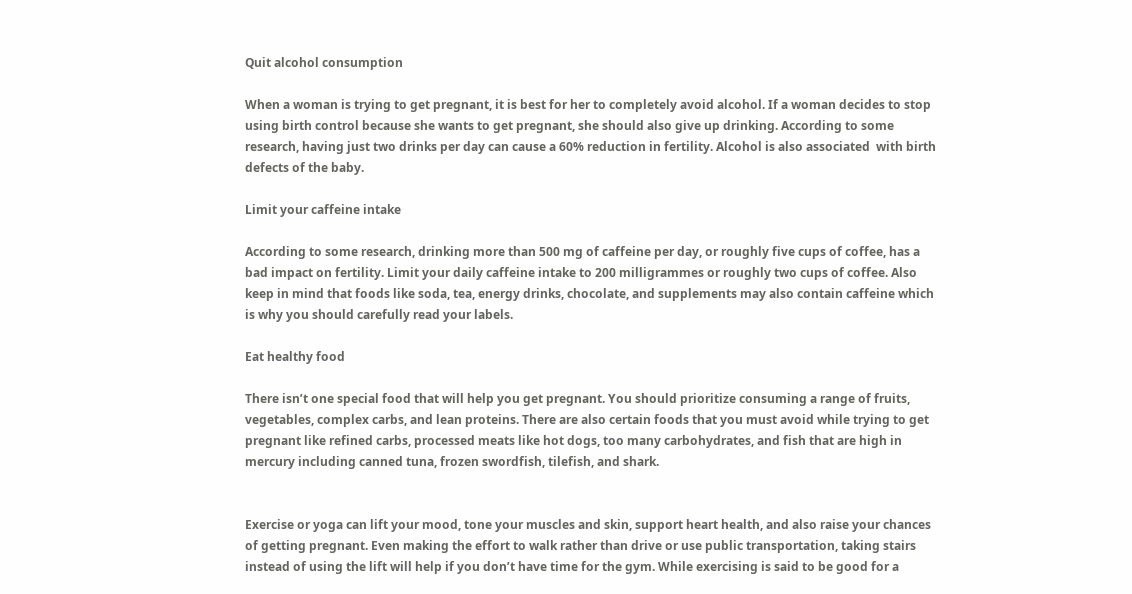Quit alcohol consumption

When a woman is trying to get pregnant, it is best for her to completely avoid alcohol. If a woman decides to stop using birth control because she wants to get pregnant, she should also give up drinking. According to some research, having just two drinks per day can cause a 60% reduction in fertility. Alcohol is also associated  with birth defects of the baby.

Limit your caffeine intake

According to some research, drinking more than 500 mg of caffeine per day, or roughly five cups of coffee, has a bad impact on fertility. Limit your daily caffeine intake to 200 milligrammes or roughly two cups of coffee. Also keep in mind that foods like soda, tea, energy drinks, chocolate, and supplements may also contain caffeine which is why you should carefully read your labels.

Eat healthy food

There isn’t one special food that will help you get pregnant. You should prioritize consuming a range of fruits, vegetables, complex carbs, and lean proteins. There are also certain foods that you must avoid while trying to get pregnant like refined carbs, processed meats like hot dogs, too many carbohydrates, and fish that are high in mercury including canned tuna, frozen swordfish, tilefish, and shark.


Exercise or yoga can lift your mood, tone your muscles and skin, support heart health, and also raise your chances of getting pregnant. Even making the effort to walk rather than drive or use public transportation, taking stairs instead of using the lift will help if you don’t have time for the gym. While exercising is said to be good for a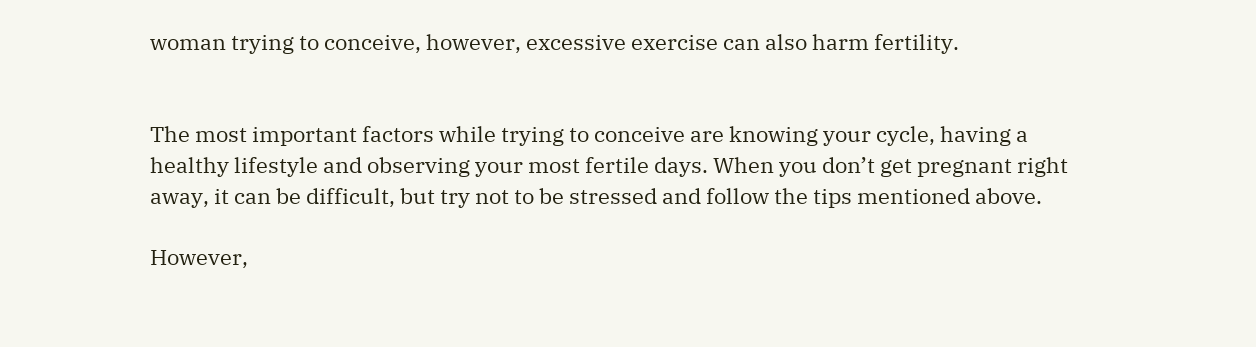woman trying to conceive, however, excessive exercise can also harm fertility.


The most important factors while trying to conceive are knowing your cycle, having a healthy lifestyle and observing your most fertile days. When you don’t get pregnant right away, it can be difficult, but try not to be stressed and follow the tips mentioned above.

However,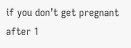if you don’t get pregnant after 1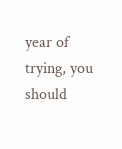year of trying, you should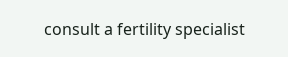consult a fertility specialist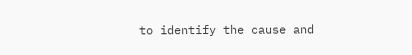to identify the cause and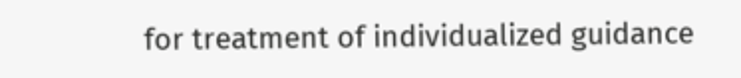for treatment of individualized guidance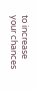to increase your chances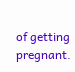of getting pregnant.